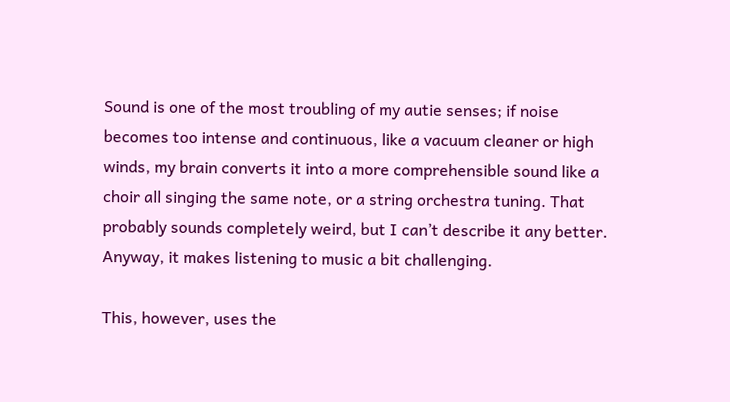Sound is one of the most troubling of my autie senses; if noise becomes too intense and continuous, like a vacuum cleaner or high winds, my brain converts it into a more comprehensible sound like a choir all singing the same note, or a string orchestra tuning. That probably sounds completely weird, but I can’t describe it any better. Anyway, it makes listening to music a bit challenging.

This, however, uses the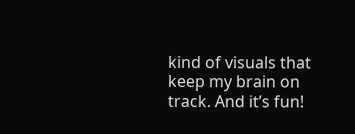kind of visuals that keep my brain on track. And it’s fun!